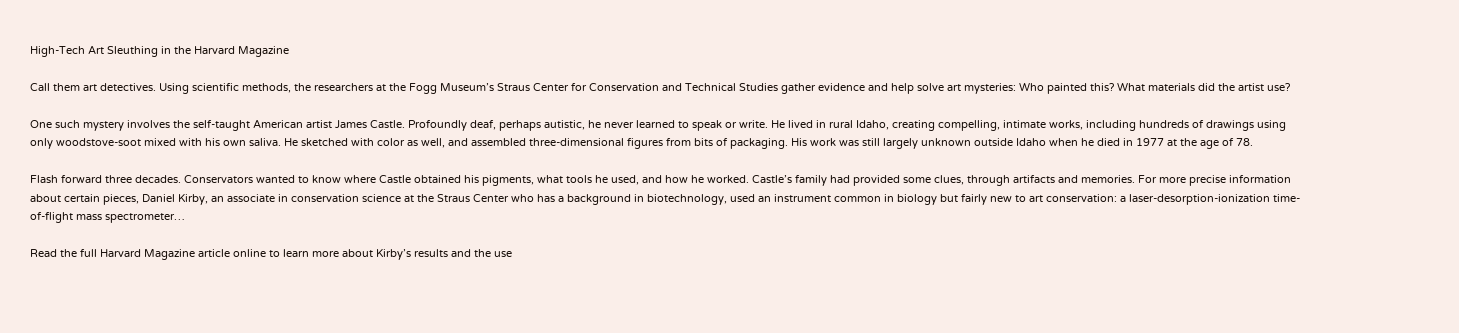High-Tech Art Sleuthing in the Harvard Magazine

Call them art detectives. Using scientific methods, the researchers at the Fogg Museum’s Straus Center for Conservation and Technical Studies gather evidence and help solve art mysteries: Who painted this? What materials did the artist use?

One such mystery involves the self-taught American artist James Castle. Profoundly deaf, perhaps autistic, he never learned to speak or write. He lived in rural Idaho, creating compelling, intimate works, including hundreds of drawings using only woodstove-soot mixed with his own saliva. He sketched with color as well, and assembled three-dimensional figures from bits of packaging. His work was still largely unknown outside Idaho when he died in 1977 at the age of 78.

Flash forward three decades. Conservators wanted to know where Castle obtained his pigments, what tools he used, and how he worked. Castle’s family had provided some clues, through artifacts and memories. For more precise information about certain pieces, Daniel Kirby, an associate in conservation science at the Straus Center who has a background in biotechnology, used an instrument common in biology but fairly new to art conservation: a laser-desorption-ionization time-of-flight mass spectrometer…

Read the full Harvard Magazine article online to learn more about Kirby’s results and the use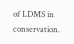of LDMS in conservation.